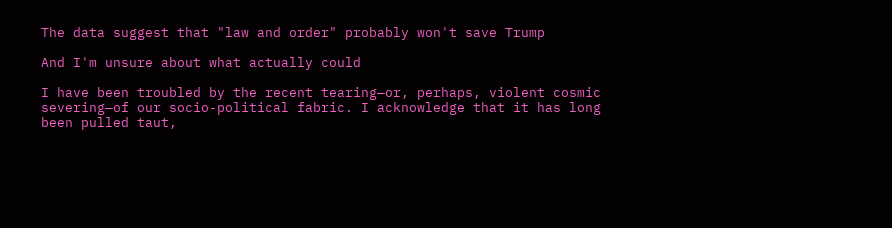The data suggest that "law and order" probably won't save Trump

And I'm unsure about what actually could

I have been troubled by the recent tearing—or, perhaps, violent cosmic severing—of our socio-political fabric. I acknowledge that it has long been pulled taut,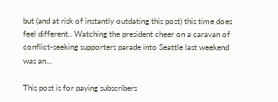but (and at risk of instantly outdating this post) this time does feel different.. Watching the president cheer on a caravan of conflict-seeking supporters parade into Seattle last weekend was an…

This post is for paying subscribers